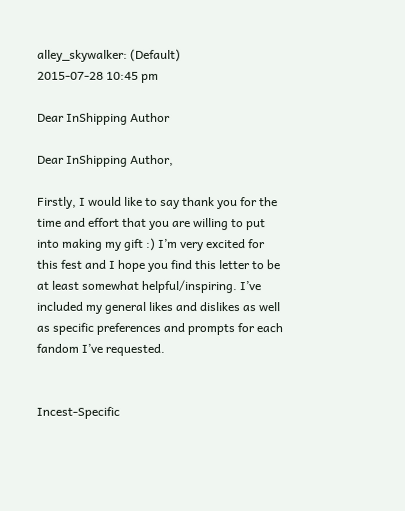alley_skywalker: (Default)
2015-07-28 10:45 pm

Dear InShipping Author

Dear InShipping Author,

Firstly, I would like to say thank you for the time and effort that you are willing to put into making my gift :) I’m very excited for this fest and I hope you find this letter to be at least somewhat helpful/inspiring. I’ve included my general likes and dislikes as well as specific preferences and prompts for each fandom I’ve requested.


Incest-Specific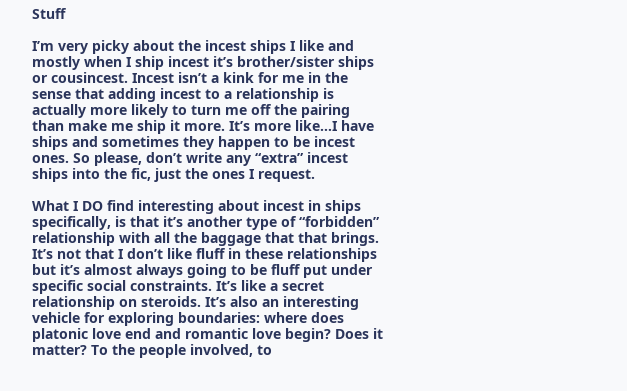Stuff

I’m very picky about the incest ships I like and mostly when I ship incest it’s brother/sister ships or cousincest. Incest isn’t a kink for me in the sense that adding incest to a relationship is actually more likely to turn me off the pairing than make me ship it more. It’s more like…I have ships and sometimes they happen to be incest ones. So please, don’t write any “extra” incest ships into the fic, just the ones I request.

What I DO find interesting about incest in ships specifically, is that it’s another type of “forbidden” relationship with all the baggage that that brings. It’s not that I don’t like fluff in these relationships but it’s almost always going to be fluff put under specific social constraints. It’s like a secret relationship on steroids. It’s also an interesting vehicle for exploring boundaries: where does platonic love end and romantic love begin? Does it matter? To the people involved, to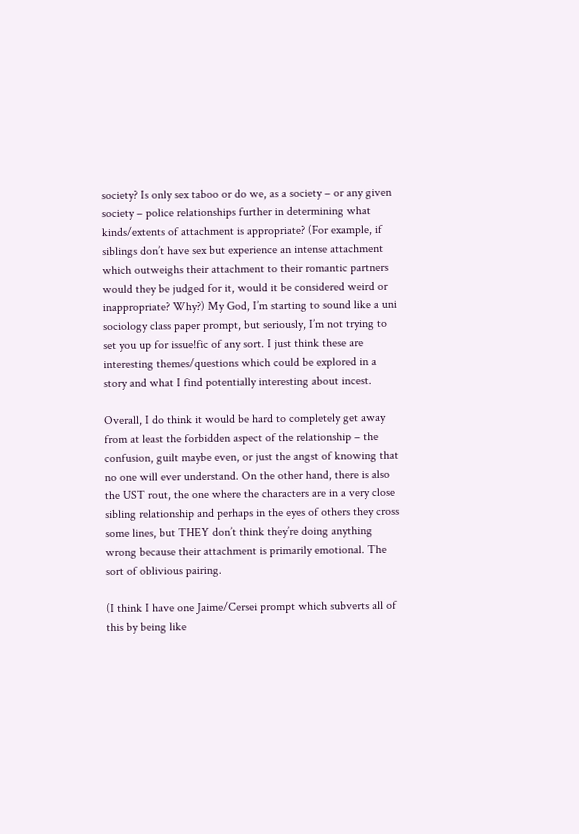society? Is only sex taboo or do we, as a society – or any given society – police relationships further in determining what kinds/extents of attachment is appropriate? (For example, if siblings don’t have sex but experience an intense attachment which outweighs their attachment to their romantic partners would they be judged for it, would it be considered weird or inappropriate? Why?) My God, I’m starting to sound like a uni sociology class paper prompt, but seriously, I’m not trying to set you up for issue!fic of any sort. I just think these are interesting themes/questions which could be explored in a story and what I find potentially interesting about incest.

Overall, I do think it would be hard to completely get away from at least the forbidden aspect of the relationship – the confusion, guilt maybe even, or just the angst of knowing that no one will ever understand. On the other hand, there is also the UST rout, the one where the characters are in a very close sibling relationship and perhaps in the eyes of others they cross some lines, but THEY don’t think they’re doing anything wrong because their attachment is primarily emotional. The sort of oblivious pairing.

(I think I have one Jaime/Cersei prompt which subverts all of this by being like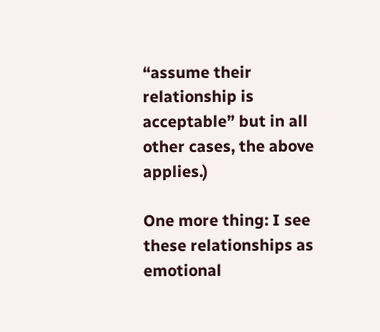“assume their relationship is acceptable” but in all other cases, the above applies.)

One more thing: I see these relationships as emotional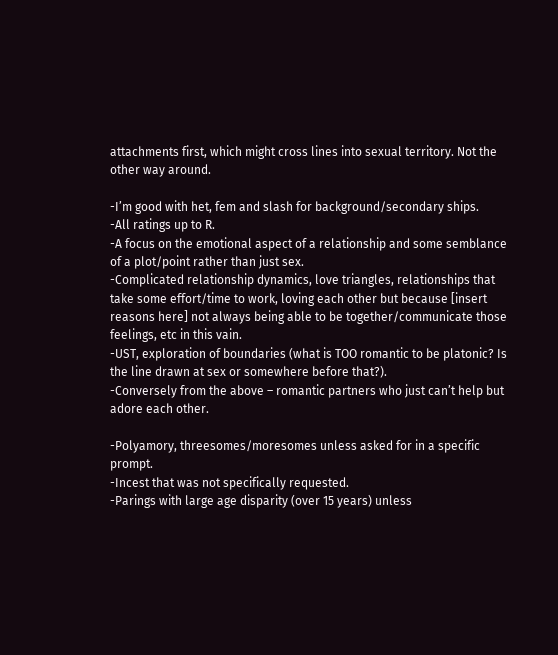attachments first, which might cross lines into sexual territory. Not the other way around.

-I’m good with het, fem and slash for background/secondary ships.
-All ratings up to R.
-A focus on the emotional aspect of a relationship and some semblance of a plot/point rather than just sex.
-Complicated relationship dynamics, love triangles, relationships that take some effort/time to work, loving each other but because [insert reasons here] not always being able to be together/communicate those feelings, etc in this vain.
-UST, exploration of boundaries (what is TOO romantic to be platonic? Is the line drawn at sex or somewhere before that?).
-Conversely from the above – romantic partners who just can’t help but adore each other.

-Polyamory, threesomes/moresomes unless asked for in a specific prompt.
-Incest that was not specifically requested.
-Parings with large age disparity (over 15 years) unless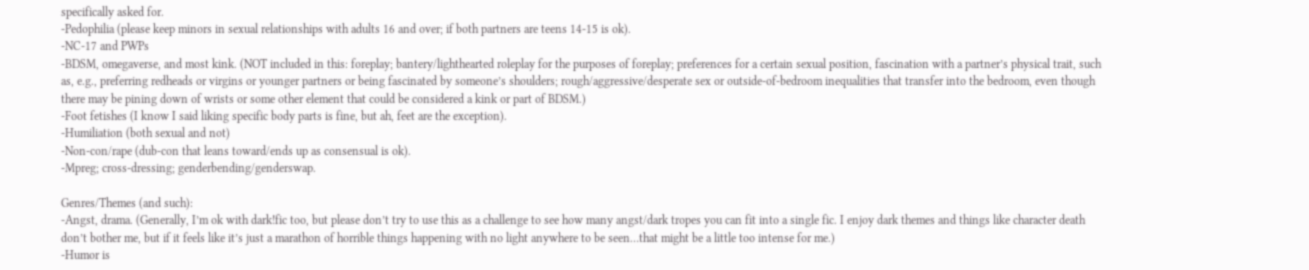specifically asked for.
-Pedophilia (please keep minors in sexual relationships with adults 16 and over; if both partners are teens 14-15 is ok).
-NC-17 and PWPs
-BDSM, omegaverse, and most kink. (NOT included in this: foreplay; bantery/lighthearted roleplay for the purposes of foreplay; preferences for a certain sexual position, fascination with a partner’s physical trait, such as, e.g., preferring redheads or virgins or younger partners or being fascinated by someone’s shoulders; rough/aggressive/desperate sex or outside-of-bedroom inequalities that transfer into the bedroom, even though there may be pining down of wrists or some other element that could be considered a kink or part of BDSM.)
-Foot fetishes (I know I said liking specific body parts is fine, but ah, feet are the exception).
-Humiliation (both sexual and not)
-Non-con/rape (dub-con that leans toward/ends up as consensual is ok).
-Mpreg; cross-dressing; genderbending/genderswap.

Genres/Themes (and such):
-Angst, drama. (Generally, I’m ok with dark!fic too, but please don’t try to use this as a challenge to see how many angst/dark tropes you can fit into a single fic. I enjoy dark themes and things like character death don’t bother me, but if it feels like it’s just a marathon of horrible things happening with no light anywhere to be seen…that might be a little too intense for me.)
-Humor is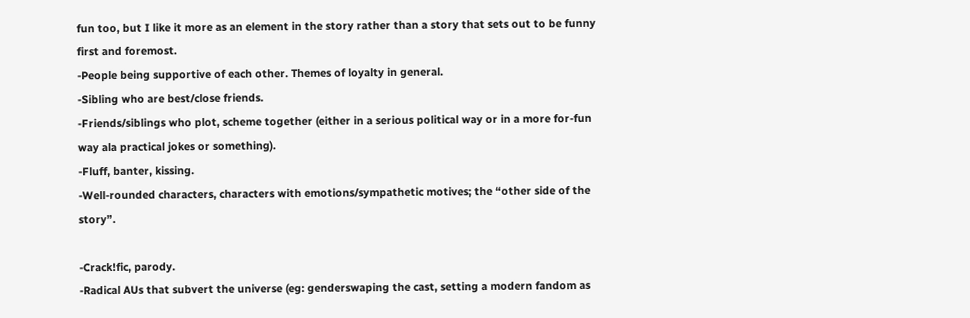fun too, but I like it more as an element in the story rather than a story that sets out to be funny first and foremost.
-People being supportive of each other. Themes of loyalty in general.
-Sibling who are best/close friends.
-Friends/siblings who plot, scheme together (either in a serious political way or in a more for-fun way ala practical jokes or something).
-Fluff, banter, kissing.
-Well-rounded characters, characters with emotions/sympathetic motives; the “other side of the story”.

-Crack!fic, parody.
-Radical AUs that subvert the universe (eg: genderswaping the cast, setting a modern fandom as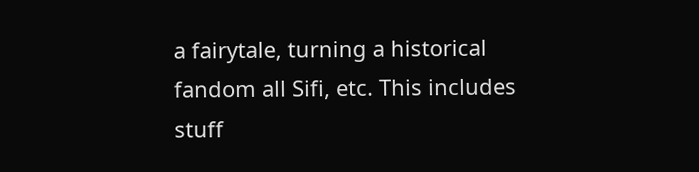a fairytale, turning a historical fandom all Sifi, etc. This includes stuff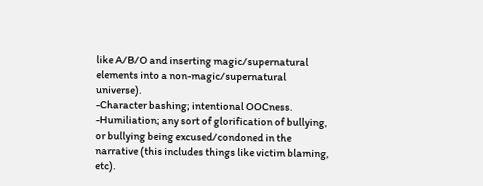like A/B/O and inserting magic/supernatural elements into a non-magic/supernatural universe).
-Character bashing; intentional OOCness.
-Humiliation; any sort of glorification of bullying, or bullying being excused/condoned in the narrative (this includes things like victim blaming, etc).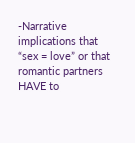-Narrative implications that “sex = love” or that romantic partners HAVE to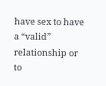have sex to have a “valid” relationship or to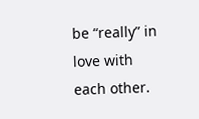be “really” in love with each other.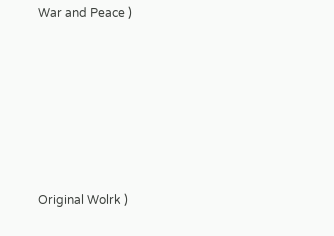War and Peace )






Original Wolrk )